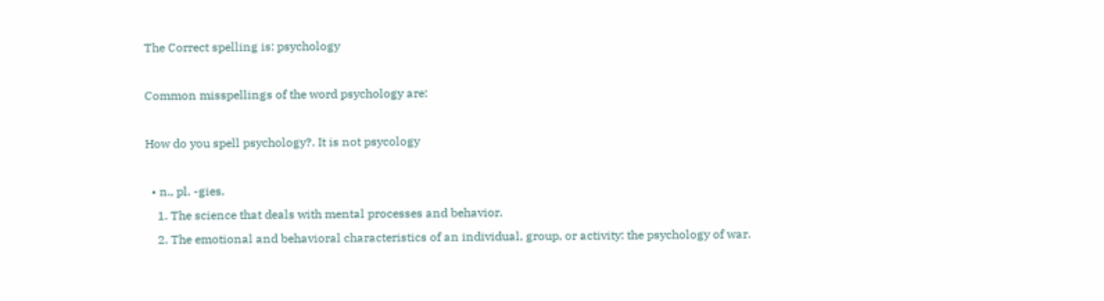The Correct spelling is: psychology

Common misspellings of the word psychology are:

How do you spell psychology?. It is not psycology

  • n., pl. -gies.
    1. The science that deals with mental processes and behavior.
    2. The emotional and behavioral characteristics of an individual, group, or activity: the psychology of war.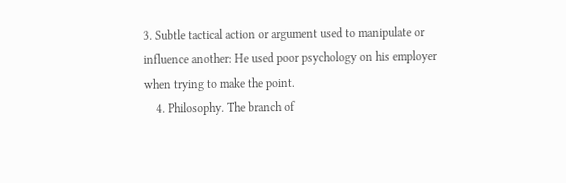3. Subtle tactical action or argument used to manipulate or influence another: He used poor psychology on his employer when trying to make the point.
    4. Philosophy. The branch of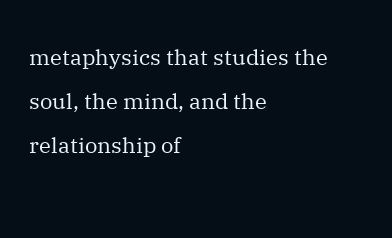metaphysics that studies the soul, the mind, and the relationship of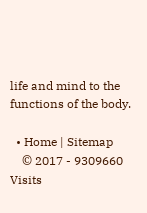life and mind to the functions of the body.

  • Home | Sitemap
    © 2017 - 9309660 Visits